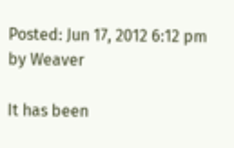Posted: Jun 17, 2012 6:12 pm
by Weaver

It has been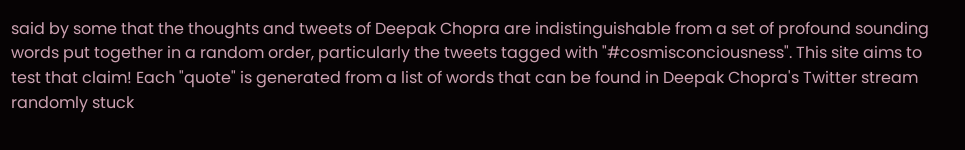said by some that the thoughts and tweets of Deepak Chopra are indistinguishable from a set of profound sounding words put together in a random order, particularly the tweets tagged with "#cosmisconciousness". This site aims to test that claim! Each "quote" is generated from a list of words that can be found in Deepak Chopra's Twitter stream randomly stuck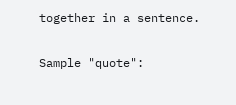together in a sentence.

Sample "quote":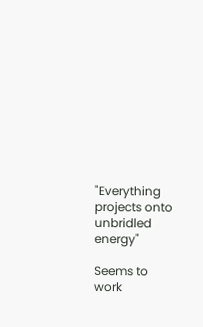"Everything projects onto unbridled energy"

Seems to work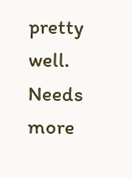pretty well. Needs more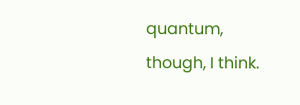quantum, though, I think.